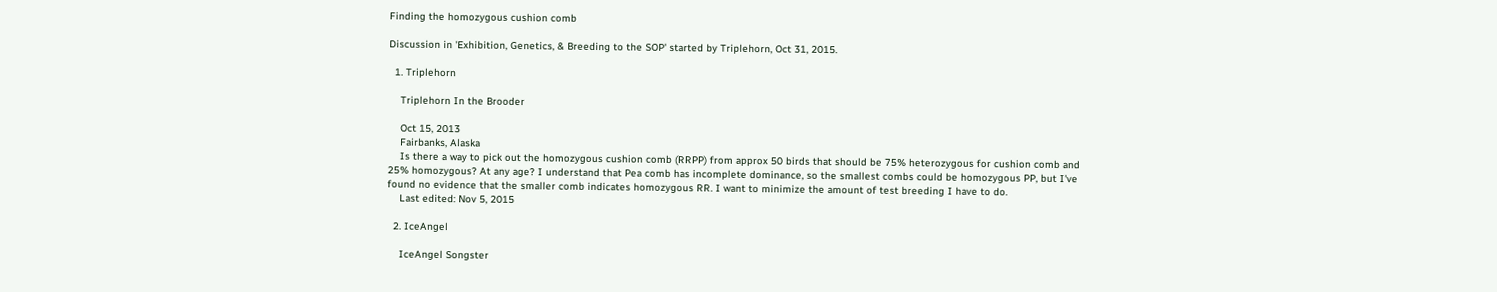Finding the homozygous cushion comb

Discussion in 'Exhibition, Genetics, & Breeding to the SOP' started by Triplehorn, Oct 31, 2015.

  1. Triplehorn

    Triplehorn In the Brooder

    Oct 15, 2013
    Fairbanks, Alaska
    Is there a way to pick out the homozygous cushion comb (RRPP) from approx 50 birds that should be 75% heterozygous for cushion comb and 25% homozygous? At any age? I understand that Pea comb has incomplete dominance, so the smallest combs could be homozygous PP, but I've found no evidence that the smaller comb indicates homozygous RR. I want to minimize the amount of test breeding I have to do.
    Last edited: Nov 5, 2015

  2. IceAngel

    IceAngel Songster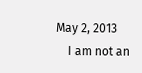May 2, 2013
    I am not an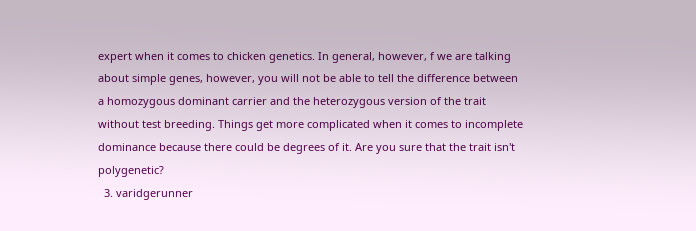expert when it comes to chicken genetics. In general, however, f we are talking about simple genes, however, you will not be able to tell the difference between a homozygous dominant carrier and the heterozygous version of the trait without test breeding. Things get more complicated when it comes to incomplete dominance because there could be degrees of it. Are you sure that the trait isn't polygenetic?
  3. varidgerunner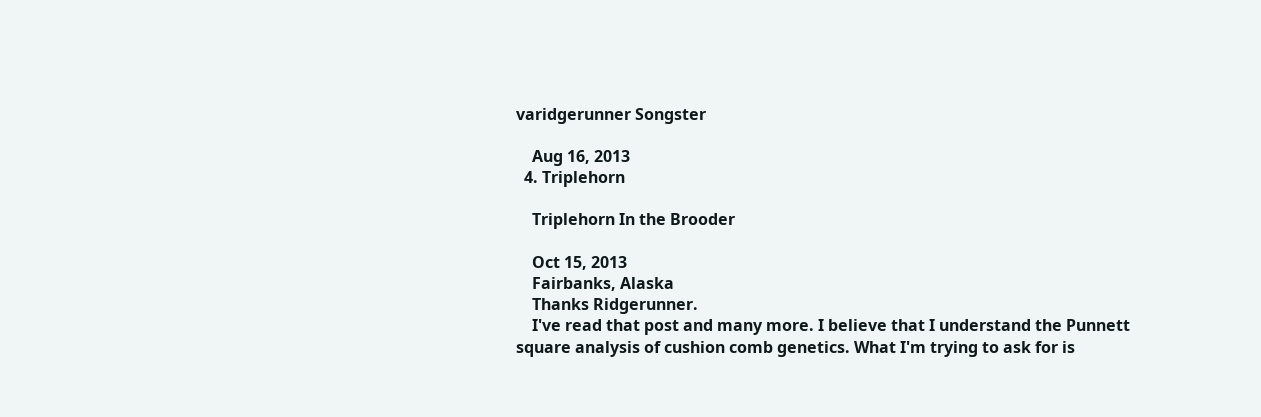varidgerunner Songster

    Aug 16, 2013
  4. Triplehorn

    Triplehorn In the Brooder

    Oct 15, 2013
    Fairbanks, Alaska
    Thanks Ridgerunner.
    I've read that post and many more. I believe that I understand the Punnett square analysis of cushion comb genetics. What I'm trying to ask for is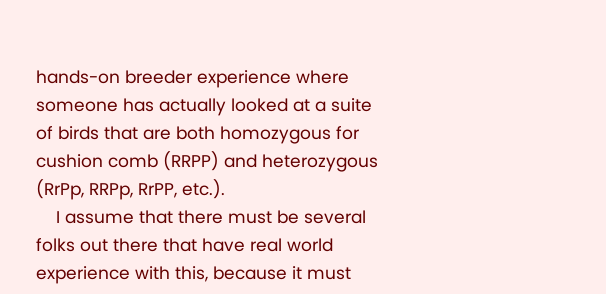hands-on breeder experience where someone has actually looked at a suite of birds that are both homozygous for cushion comb (RRPP) and heterozygous (RrPp, RRPp, RrPP, etc.).
    I assume that there must be several folks out there that have real world experience with this, because it must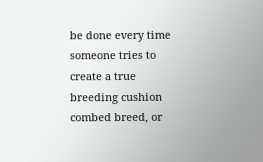be done every time someone tries to create a true breeding cushion combed breed, or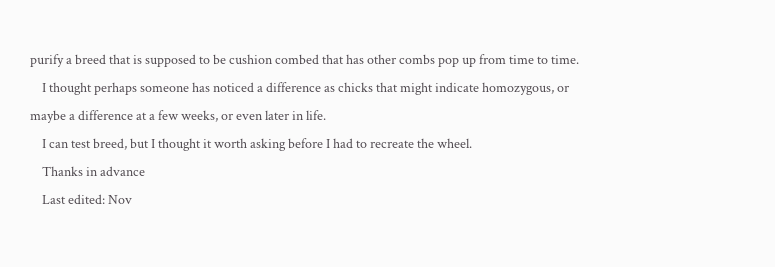purify a breed that is supposed to be cushion combed that has other combs pop up from time to time.
    I thought perhaps someone has noticed a difference as chicks that might indicate homozygous, or maybe a difference at a few weeks, or even later in life.
    I can test breed, but I thought it worth asking before I had to recreate the wheel.
    Thanks in advance
    Last edited: Nov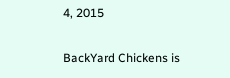4, 2015

BackYard Chickens is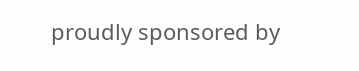proudly sponsored by